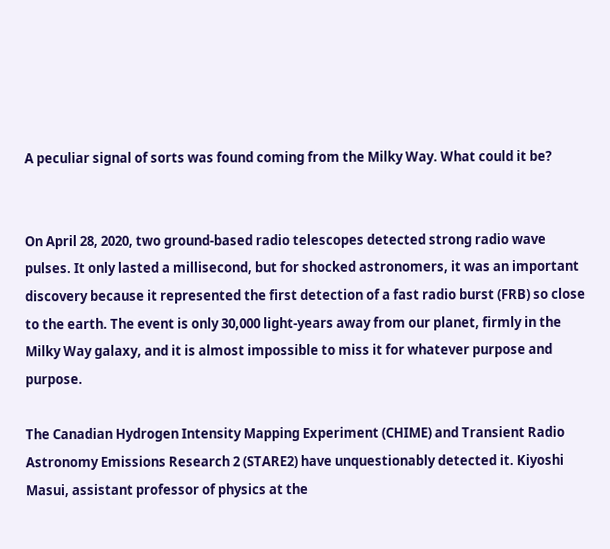A peculiar signal of sorts was found coming from the Milky Way. What could it be?


On April 28, 2020, two ground-based radio telescopes detected strong radio wave pulses. It only lasted a millisecond, but for shocked astronomers, it was an important discovery because it represented the first detection of a fast radio burst (FRB) so close to the earth. The event is only 30,000 light-years away from our planet, firmly in the Milky Way galaxy, and it is almost impossible to miss it for whatever purpose and purpose.

The Canadian Hydrogen Intensity Mapping Experiment (CHIME) and Transient Radio Astronomy Emissions Research 2 (STARE2) have unquestionably detected it. Kiyoshi Masui, assistant professor of physics at the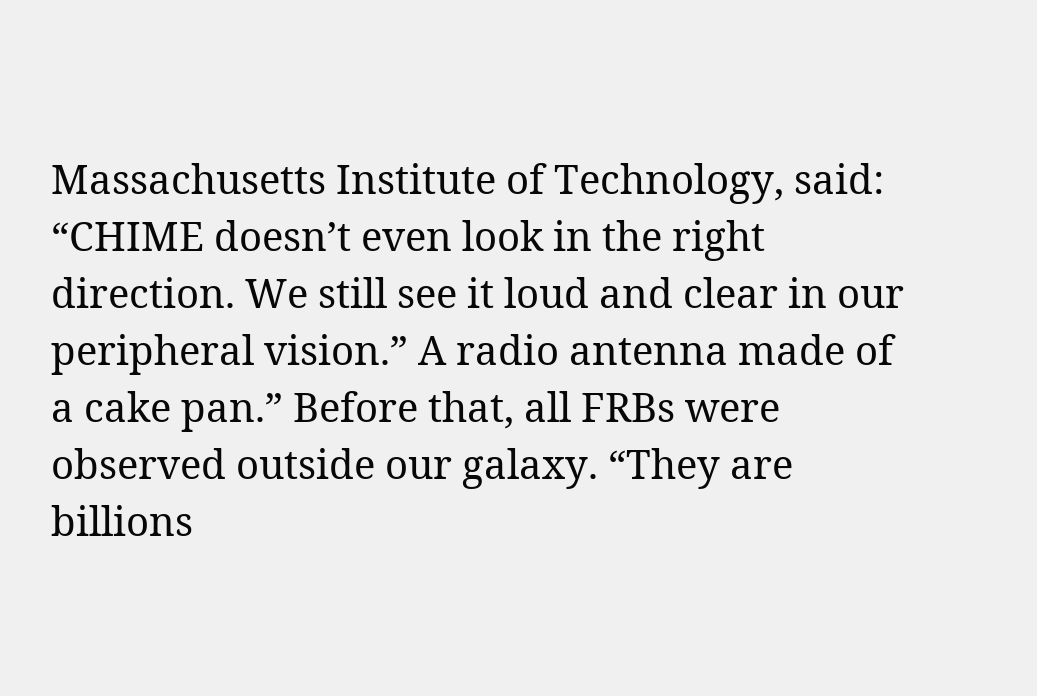Massachusetts Institute of Technology, said: “CHIME doesn’t even look in the right direction. We still see it loud and clear in our peripheral vision.” A radio antenna made of a cake pan.” Before that, all FRBs were observed outside our galaxy. “They are billions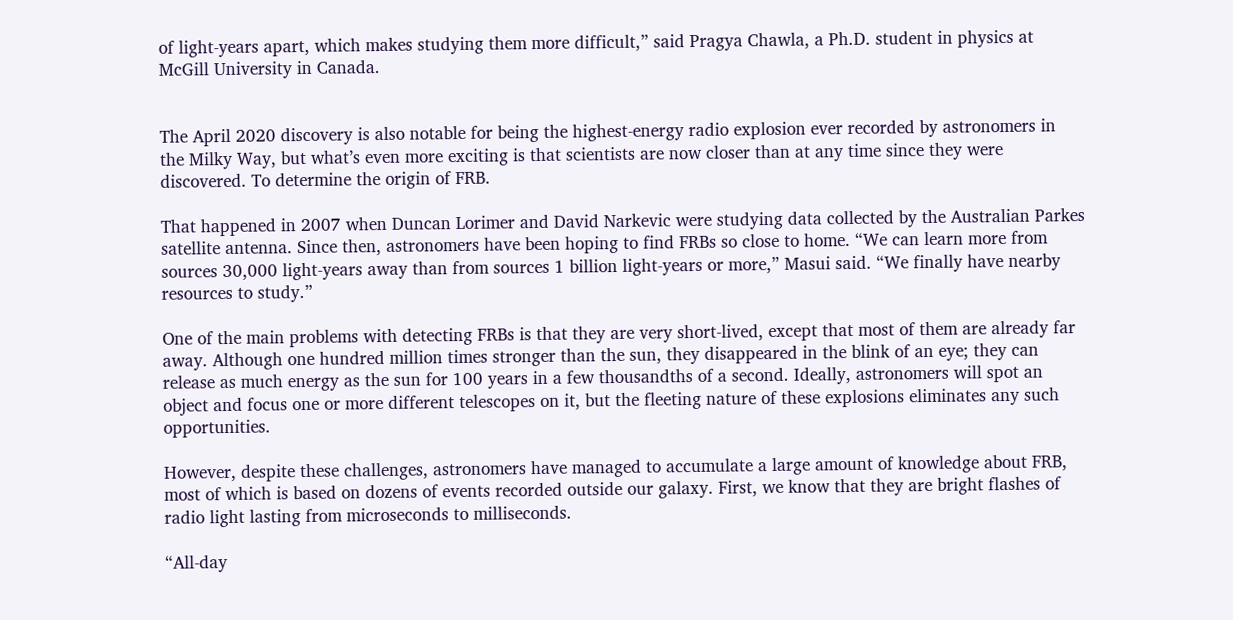of light-years apart, which makes studying them more difficult,” said Pragya Chawla, a Ph.D. student in physics at McGill University in Canada.


The April 2020 discovery is also notable for being the highest-energy radio explosion ever recorded by astronomers in the Milky Way, but what’s even more exciting is that scientists are now closer than at any time since they were discovered. To determine the origin of FRB.

That happened in 2007 when Duncan Lorimer and David Narkevic were studying data collected by the Australian Parkes satellite antenna. Since then, astronomers have been hoping to find FRBs so close to home. “We can learn more from sources 30,000 light-years away than from sources 1 billion light-years or more,” Masui said. “We finally have nearby resources to study.”

One of the main problems with detecting FRBs is that they are very short-lived, except that most of them are already far away. Although one hundred million times stronger than the sun, they disappeared in the blink of an eye; they can release as much energy as the sun for 100 years in a few thousandths of a second. Ideally, astronomers will spot an object and focus one or more different telescopes on it, but the fleeting nature of these explosions eliminates any such opportunities.

However, despite these challenges, astronomers have managed to accumulate a large amount of knowledge about FRB, most of which is based on dozens of events recorded outside our galaxy. First, we know that they are bright flashes of radio light lasting from microseconds to milliseconds.

“All-day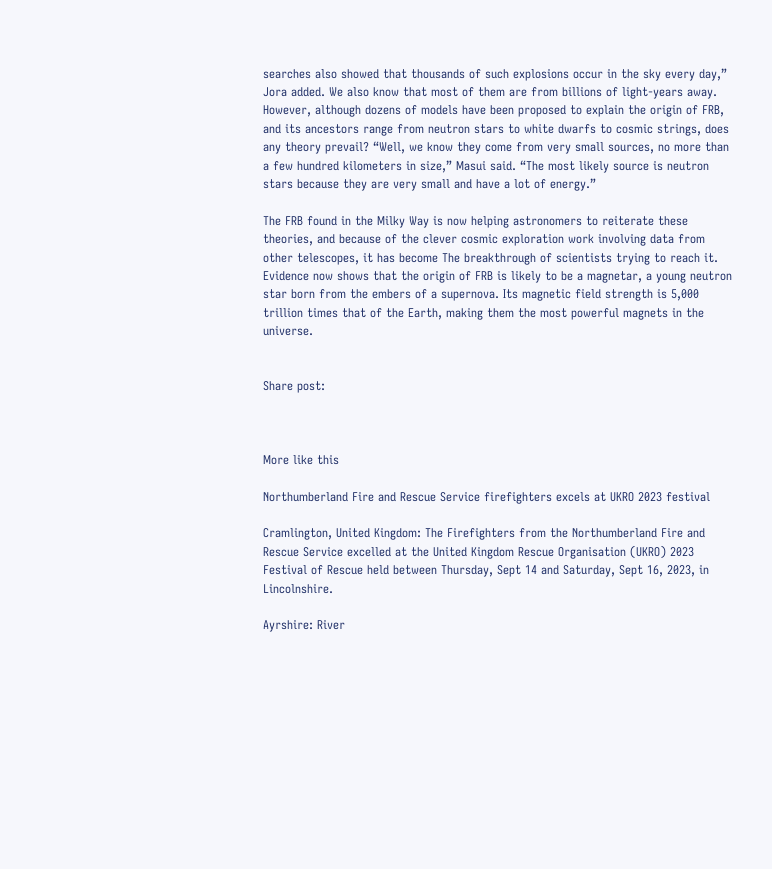searches also showed that thousands of such explosions occur in the sky every day,” Jora added. We also know that most of them are from billions of light-years away. However, although dozens of models have been proposed to explain the origin of FRB, and its ancestors range from neutron stars to white dwarfs to cosmic strings, does any theory prevail? “Well, we know they come from very small sources, no more than a few hundred kilometers in size,” Masui said. “The most likely source is neutron stars because they are very small and have a lot of energy.”

The FRB found in the Milky Way is now helping astronomers to reiterate these theories, and because of the clever cosmic exploration work involving data from other telescopes, it has become The breakthrough of scientists trying to reach it. Evidence now shows that the origin of FRB is likely to be a magnetar, a young neutron star born from the embers of a supernova. Its magnetic field strength is 5,000 trillion times that of the Earth, making them the most powerful magnets in the universe.


Share post:



More like this

Northumberland Fire and Rescue Service firefighters excels at UKRO 2023 festival

Cramlington, United Kingdom: The Firefighters from the Northumberland Fire and Rescue Service excelled at the United Kingdom Rescue Organisation (UKRO) 2023 Festival of Rescue held between Thursday, Sept 14 and Saturday, Sept 16, 2023, in Lincolnshire.

Ayrshire: River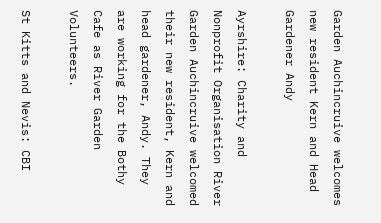Garden Auchincruive welcomes new resident Kern and Head Gardener Andy

Ayrshire: Charity and Nonprofit Organisation River Garden Auchincruive welcomed their new resident, Kern and head gardener, Andy. They are working for the Bothy Cafe as River Garden Volunteers.

St Kitts and Nevis: CBI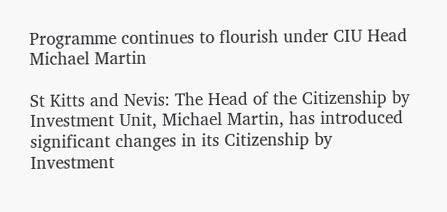Programme continues to flourish under CIU Head Michael Martin

St Kitts and Nevis: The Head of the Citizenship by Investment Unit, Michael Martin, has introduced significant changes in its Citizenship by Investment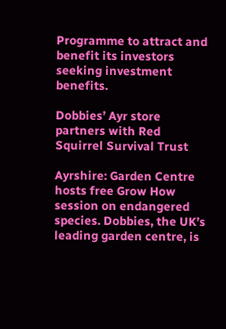Programme to attract and benefit its investors seeking investment benefits.

Dobbies’ Ayr store partners with Red Squirrel Survival Trust

Ayrshire: Garden Centre hosts free Grow How session on endangered species. Dobbies, the UK’s leading garden centre, is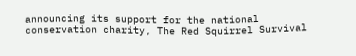announcing its support for the national conservation charity, The Red Squirrel Survival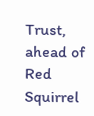Trust, ahead of Red Squirrel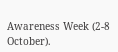Awareness Week (2-8 October).